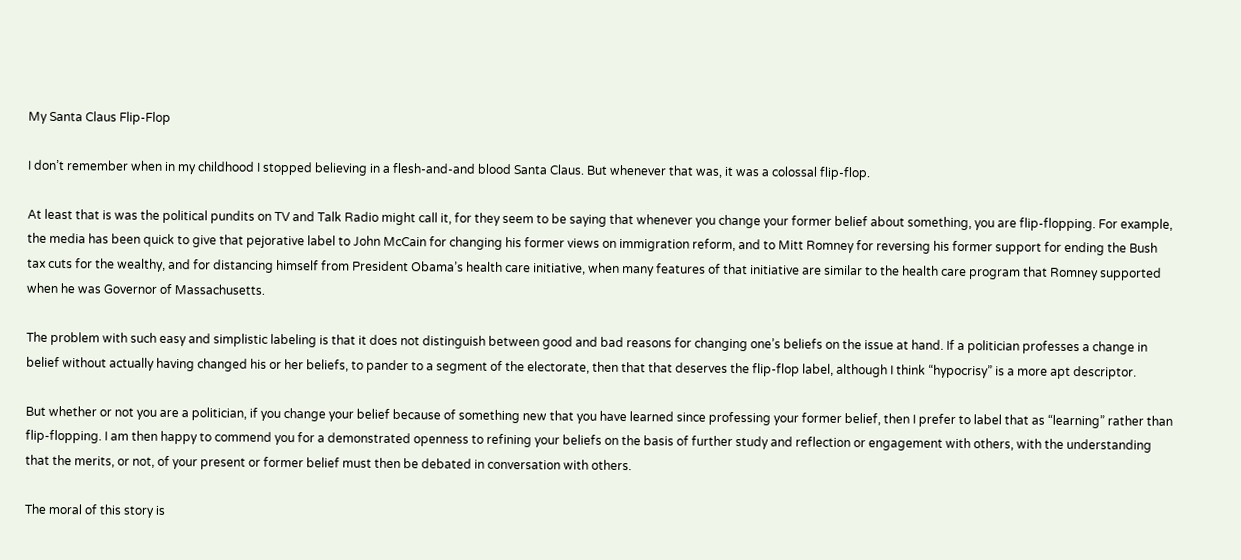My Santa Claus Flip-Flop

I don’t remember when in my childhood I stopped believing in a flesh-and-and blood Santa Claus. But whenever that was, it was a colossal flip-flop.

At least that is was the political pundits on TV and Talk Radio might call it, for they seem to be saying that whenever you change your former belief about something, you are flip-flopping. For example, the media has been quick to give that pejorative label to John McCain for changing his former views on immigration reform, and to Mitt Romney for reversing his former support for ending the Bush tax cuts for the wealthy, and for distancing himself from President Obama’s health care initiative, when many features of that initiative are similar to the health care program that Romney supported when he was Governor of Massachusetts.

The problem with such easy and simplistic labeling is that it does not distinguish between good and bad reasons for changing one’s beliefs on the issue at hand. If a politician professes a change in belief without actually having changed his or her beliefs, to pander to a segment of the electorate, then that that deserves the flip-flop label, although I think “hypocrisy” is a more apt descriptor.

But whether or not you are a politician, if you change your belief because of something new that you have learned since professing your former belief, then I prefer to label that as “learning” rather than flip-flopping. I am then happy to commend you for a demonstrated openness to refining your beliefs on the basis of further study and reflection or engagement with others, with the understanding that the merits, or not, of your present or former belief must then be debated in conversation with others.

The moral of this story is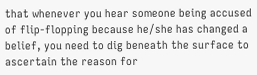that whenever you hear someone being accused of flip-flopping because he/she has changed a belief, you need to dig beneath the surface to ascertain the reason for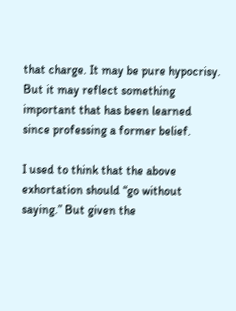that charge. It may be pure hypocrisy. But it may reflect something important that has been learned since professing a former belief.

I used to think that the above exhortation should “go without saying.” But given the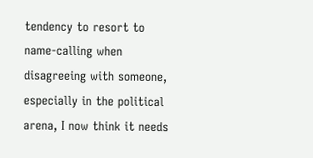tendency to resort to name-calling when disagreeing with someone, especially in the political arena, I now think it needs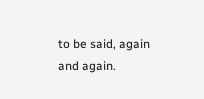to be said, again and again.